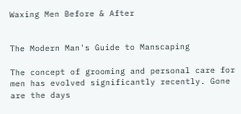Waxing Men Before & After


The Modern Man's Guide to Manscaping

The concept of grooming and personal care for men has evolved significantly recently. Gone are the days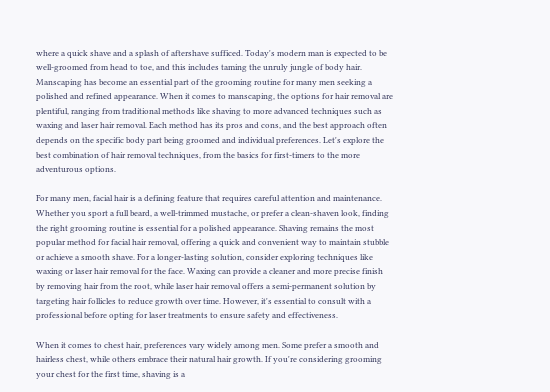where a quick shave and a splash of aftershave sufficed. Today's modern man is expected to be well-groomed from head to toe, and this includes taming the unruly jungle of body hair. Manscaping has become an essential part of the grooming routine for many men seeking a polished and refined appearance. When it comes to manscaping, the options for hair removal are plentiful, ranging from traditional methods like shaving to more advanced techniques such as waxing and laser hair removal. Each method has its pros and cons, and the best approach often depends on the specific body part being groomed and individual preferences. Let's explore the best combination of hair removal techniques, from the basics for first-timers to the more adventurous options.

For many men, facial hair is a defining feature that requires careful attention and maintenance. Whether you sport a full beard, a well-trimmed mustache, or prefer a clean-shaven look, finding the right grooming routine is essential for a polished appearance. Shaving remains the most popular method for facial hair removal, offering a quick and convenient way to maintain stubble or achieve a smooth shave. For a longer-lasting solution, consider exploring techniques like waxing or laser hair removal for the face. Waxing can provide a cleaner and more precise finish by removing hair from the root, while laser hair removal offers a semi-permanent solution by targeting hair follicles to reduce growth over time. However, it's essential to consult with a professional before opting for laser treatments to ensure safety and effectiveness.

When it comes to chest hair, preferences vary widely among men. Some prefer a smooth and hairless chest, while others embrace their natural hair growth. If you're considering grooming your chest for the first time, shaving is a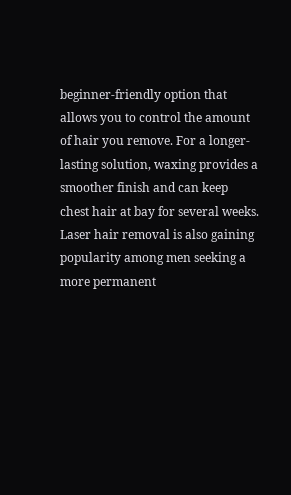beginner-friendly option that allows you to control the amount of hair you remove. For a longer-lasting solution, waxing provides a smoother finish and can keep chest hair at bay for several weeks. Laser hair removal is also gaining popularity among men seeking a more permanent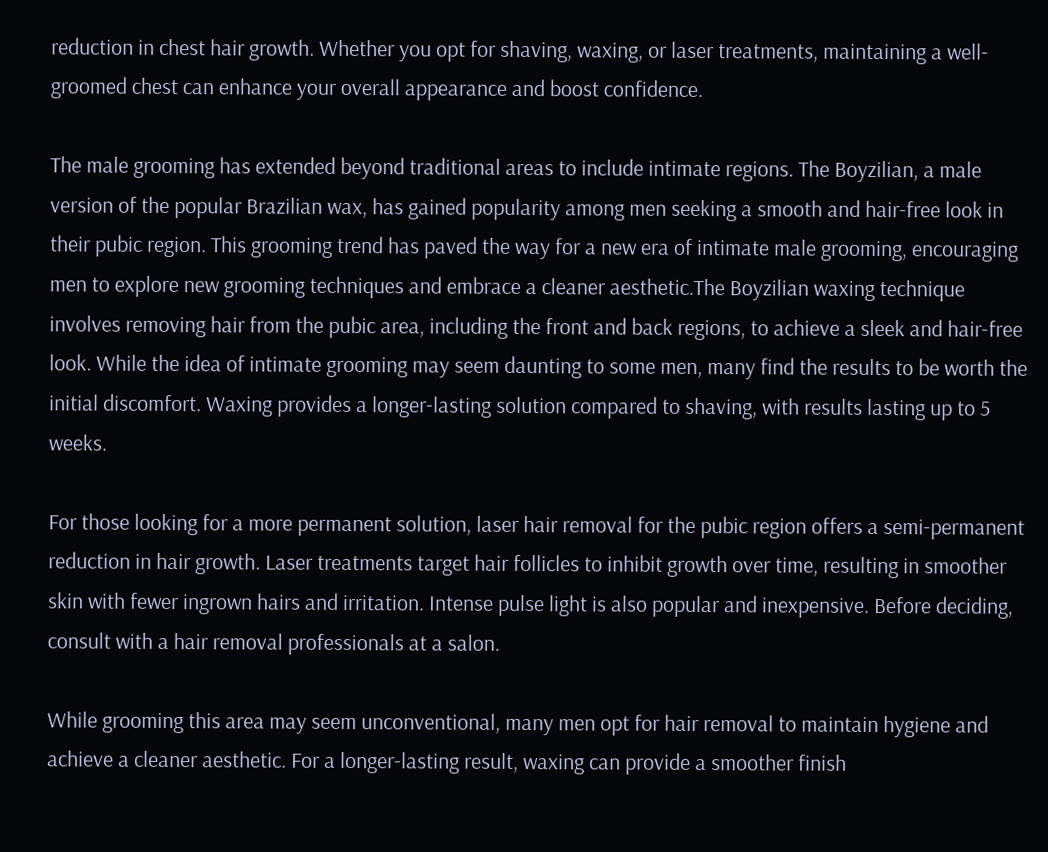reduction in chest hair growth. Whether you opt for shaving, waxing, or laser treatments, maintaining a well-groomed chest can enhance your overall appearance and boost confidence.

The male grooming has extended beyond traditional areas to include intimate regions. The Boyzilian, a male version of the popular Brazilian wax, has gained popularity among men seeking a smooth and hair-free look in their pubic region. This grooming trend has paved the way for a new era of intimate male grooming, encouraging men to explore new grooming techniques and embrace a cleaner aesthetic.The Boyzilian waxing technique involves removing hair from the pubic area, including the front and back regions, to achieve a sleek and hair-free look. While the idea of intimate grooming may seem daunting to some men, many find the results to be worth the initial discomfort. Waxing provides a longer-lasting solution compared to shaving, with results lasting up to 5 weeks.

For those looking for a more permanent solution, laser hair removal for the pubic region offers a semi-permanent reduction in hair growth. Laser treatments target hair follicles to inhibit growth over time, resulting in smoother skin with fewer ingrown hairs and irritation. Intense pulse light is also popular and inexpensive. Before deciding, consult with a hair removal professionals at a salon.

While grooming this area may seem unconventional, many men opt for hair removal to maintain hygiene and achieve a cleaner aesthetic. For a longer-lasting result, waxing can provide a smoother finish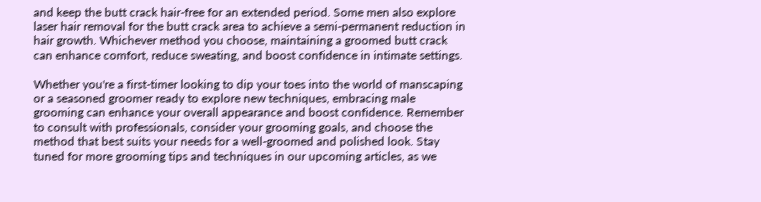and keep the butt crack hair-free for an extended period. Some men also explore laser hair removal for the butt crack area to achieve a semi-permanent reduction in hair growth. Whichever method you choose, maintaining a groomed butt crack can enhance comfort, reduce sweating, and boost confidence in intimate settings.

Whether you're a first-timer looking to dip your toes into the world of manscaping or a seasoned groomer ready to explore new techniques, embracing male grooming can enhance your overall appearance and boost confidence. Remember to consult with professionals, consider your grooming goals, and choose the method that best suits your needs for a well-groomed and polished look. Stay tuned for more grooming tips and techniques in our upcoming articles, as we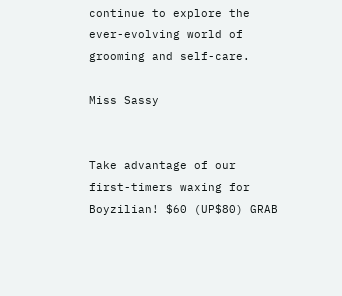continue to explore the ever-evolving world of grooming and self-care.

Miss Sassy


Take advantage of our first-timers waxing for Boyzilian! $60 (UP$80) GRAB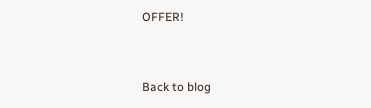OFFER!


Back to blog